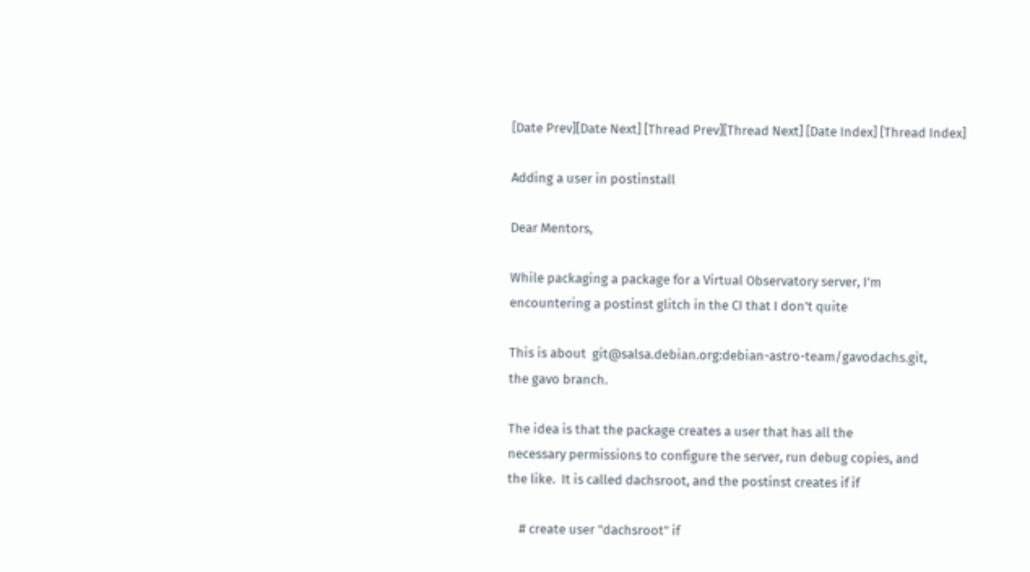[Date Prev][Date Next] [Thread Prev][Thread Next] [Date Index] [Thread Index]

Adding a user in postinstall

Dear Mentors,

While packaging a package for a Virtual Observatory server, I'm
encountering a postinst glitch in the CI that I don't quite

This is about  git@salsa.debian.org:debian-astro-team/gavodachs.git,
the gavo branch.

The idea is that the package creates a user that has all the
necessary permissions to configure the server, run debug copies, and
the like.  It is called dachsroot, and the postinst creates if if

    # create user "dachsroot" if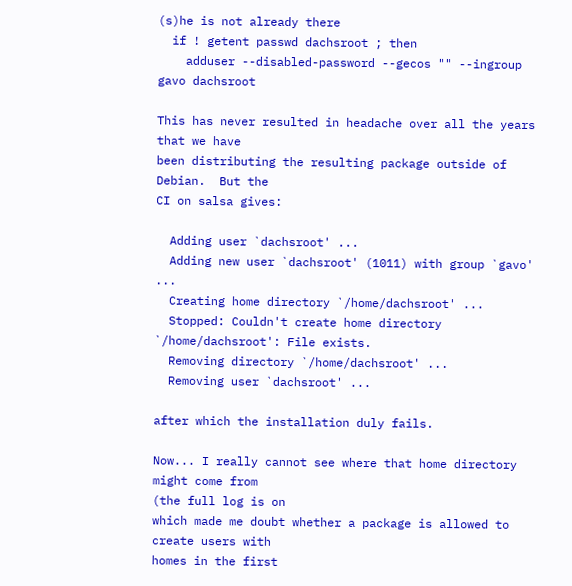(s)he is not already there
  if ! getent passwd dachsroot ; then
    adduser --disabled-password --gecos "" --ingroup gavo dachsroot

This has never resulted in headache over all the years that we have
been distributing the resulting package outside of Debian.  But the
CI on salsa gives:

  Adding user `dachsroot' ...
  Adding new user `dachsroot' (1011) with group `gavo' ...
  Creating home directory `/home/dachsroot' ...
  Stopped: Couldn't create home directory `/home/dachsroot': File exists.
  Removing directory `/home/dachsroot' ...
  Removing user `dachsroot' ...

after which the installation duly fails.

Now... I really cannot see where that home directory might come from
(the full log is on
which made me doubt whether a package is allowed to create users with
homes in the first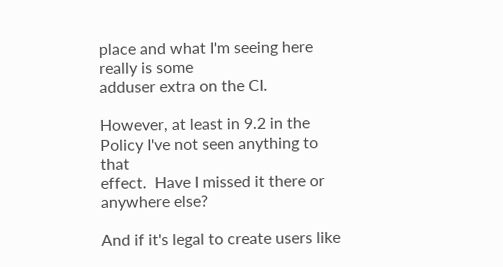place and what I'm seeing here really is some
adduser extra on the CI.

However, at least in 9.2 in the Policy I've not seen anything to that
effect.  Have I missed it there or anywhere else?

And if it's legal to create users like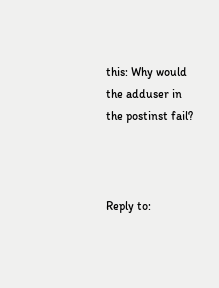this: Why would the adduser in
the postinst fail?



Reply to: